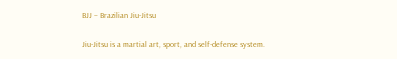BJJ – Brazilian Jiu-Jitsu

Jiu-Jitsu is a martial art, sport, and self-defense system.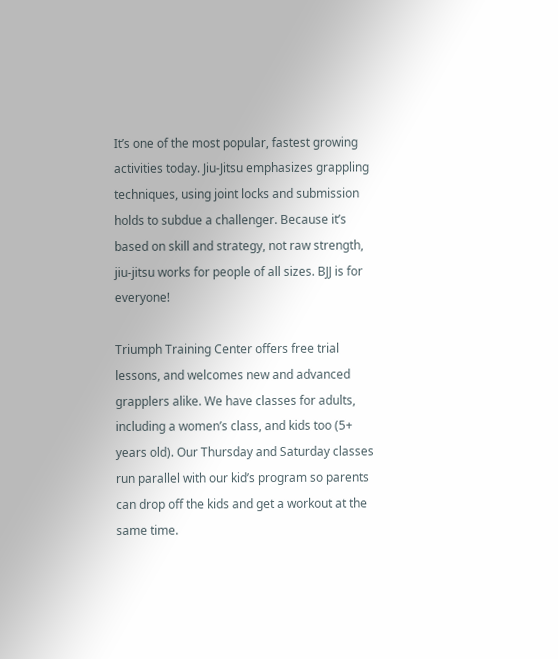It’s one of the most popular, fastest growing activities today. Jiu-Jitsu emphasizes grappling techniques, using joint locks and submission holds to subdue a challenger. Because it’s based on skill and strategy, not raw strength, jiu-jitsu works for people of all sizes. BJJ is for everyone!

Triumph Training Center offers free trial lessons, and welcomes new and advanced grapplers alike. We have classes for adults, including a women’s class, and kids too (5+ years old). Our Thursday and Saturday classes run parallel with our kid’s program so parents can drop off the kids and get a workout at the same time.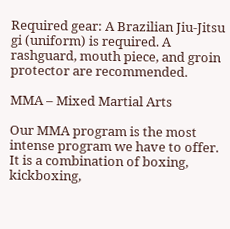Required gear: A Brazilian Jiu-Jitsu gi (uniform) is required. A rashguard, mouth piece, and groin protector are recommended.

MMA – Mixed Martial Arts

Our MMA program is the most intense program we have to offer. It is a combination of boxing, kickboxing,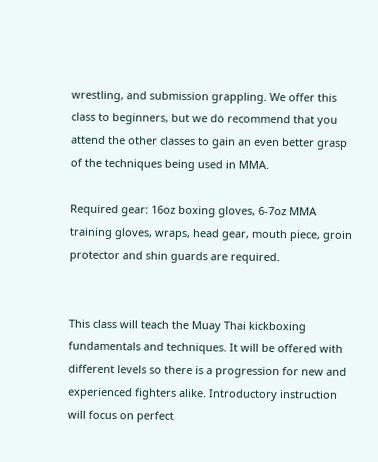wrestling, and submission grappling. We offer this class to beginners, but we do recommend that you attend the other classes to gain an even better grasp of the techniques being used in MMA.

Required gear: 16oz boxing gloves, 6-7oz MMA training gloves, wraps, head gear, mouth piece, groin protector and shin guards are required.


This class will teach the Muay Thai kickboxing fundamentals and techniques. It will be offered with different levels so there is a progression for new and experienced fighters alike. Introductory instruction will focus on perfect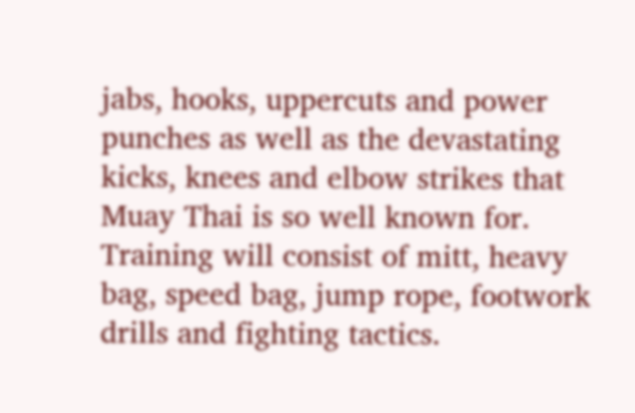jabs, hooks, uppercuts and power punches as well as the devastating kicks, knees and elbow strikes that Muay Thai is so well known for. Training will consist of mitt, heavy bag, speed bag, jump rope, footwork drills and fighting tactics.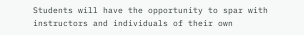Students will have the opportunity to spar with instructors and individuals of their own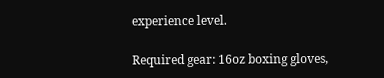experience level.

Required gear: 16oz boxing gloves,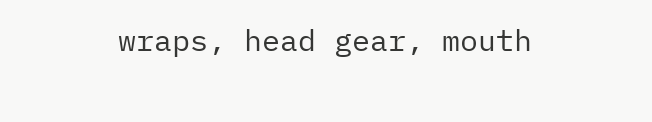wraps, head gear, mouth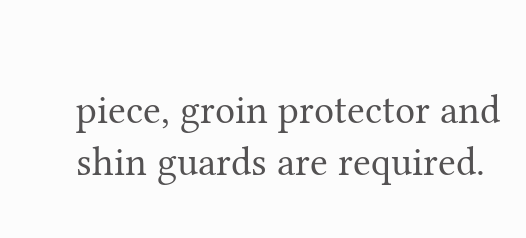piece, groin protector and shin guards are required.